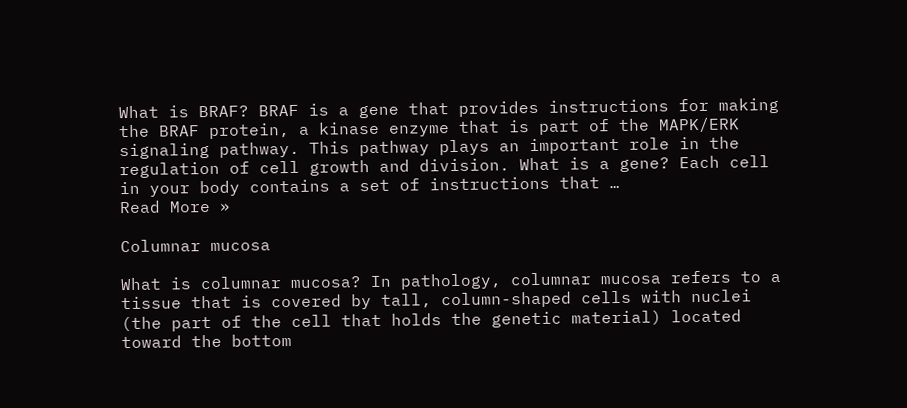What is BRAF? BRAF is a gene that provides instructions for making the BRAF protein, a kinase enzyme that is part of the MAPK/ERK signaling pathway. This pathway plays an important role in the regulation of cell growth and division. What is a gene? Each cell in your body contains a set of instructions that …
Read More »

Columnar mucosa

What is columnar mucosa? In pathology, columnar mucosa refers to a tissue that is covered by tall, column-shaped cells with nuclei (the part of the cell that holds the genetic material) located toward the bottom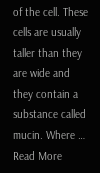of the cell. These cells are usually taller than they are wide and they contain a substance called mucin. Where …
Read More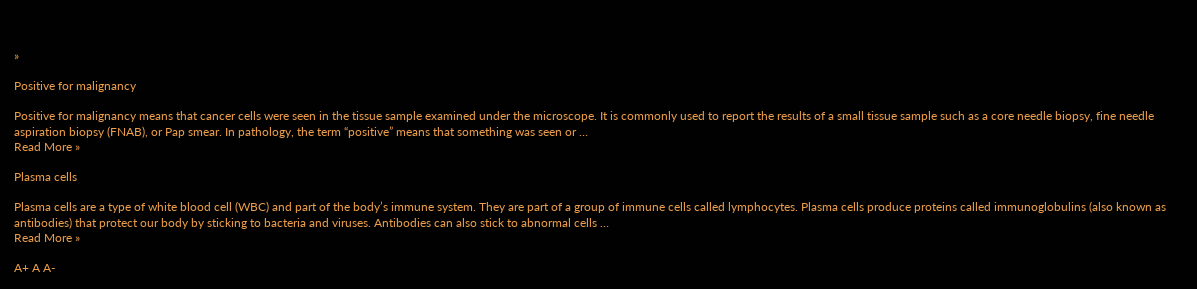»

Positive for malignancy

Positive for malignancy means that cancer cells were seen in the tissue sample examined under the microscope. It is commonly used to report the results of a small tissue sample such as a core needle biopsy, fine needle aspiration biopsy (FNAB), or Pap smear. In pathology, the term “positive” means that something was seen or …
Read More »

Plasma cells

Plasma cells are a type of white blood cell (WBC) and part of the body’s immune system. They are part of a group of immune cells called lymphocytes. Plasma cells produce proteins called immunoglobulins (also known as antibodies) that protect our body by sticking to bacteria and viruses. Antibodies can also stick to abnormal cells …
Read More »

A+ A A-